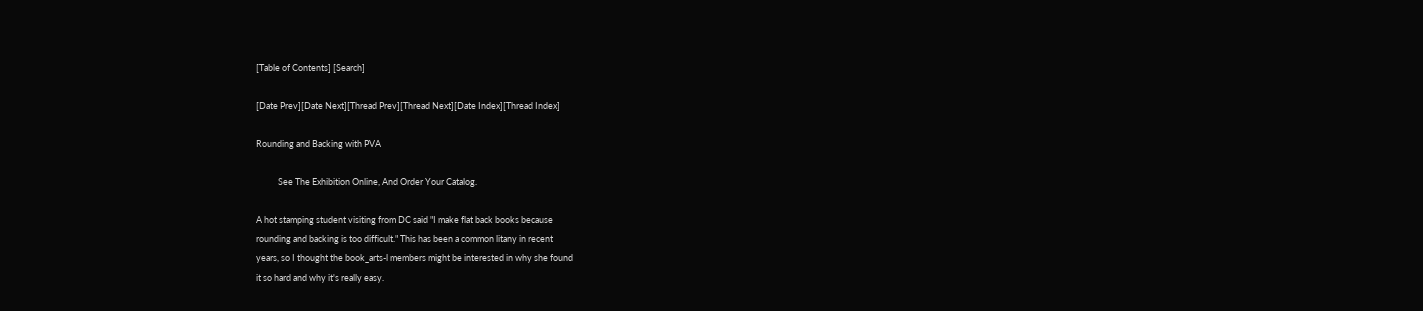[Table of Contents] [Search]

[Date Prev][Date Next][Thread Prev][Thread Next][Date Index][Thread Index]

Rounding and Backing with PVA

           See The Exhibition Online, And Order Your Catalog.

A hot stamping student visiting from DC said "I make flat back books because
rounding and backing is too difficult." This has been a common litany in recent
years, so I thought the book_arts-l members might be interested in why she found
it so hard and why it's really easy.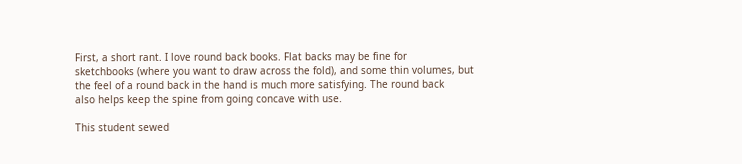First, a short rant. I love round back books. Flat backs may be fine for
sketchbooks (where you want to draw across the fold), and some thin volumes, but
the feel of a round back in the hand is much more satisfying. The round back
also helps keep the spine from going concave with use.

This student sewed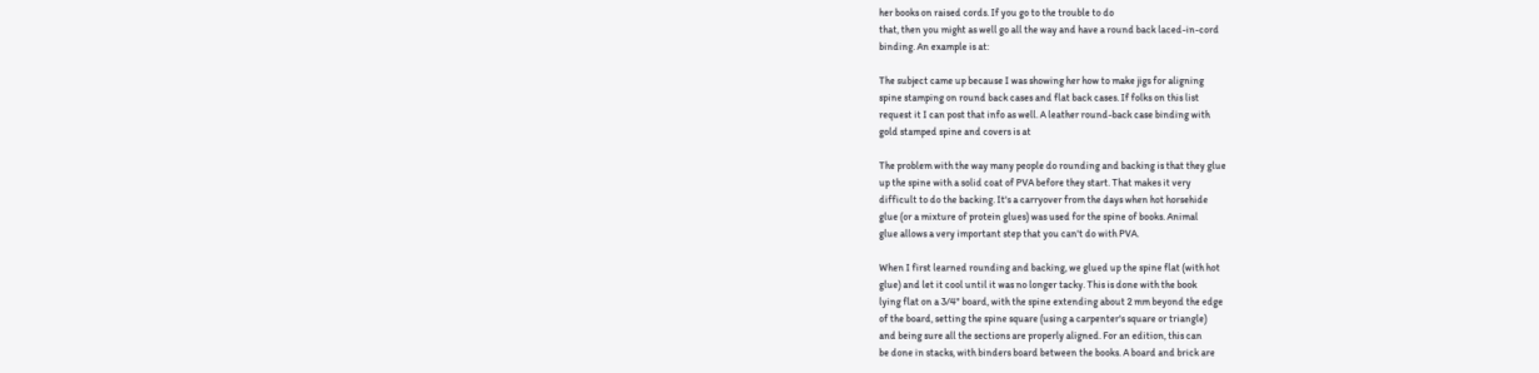her books on raised cords. If you go to the trouble to do
that, then you might as well go all the way and have a round back laced-in-cord
binding. An example is at:

The subject came up because I was showing her how to make jigs for aligning
spine stamping on round back cases and flat back cases. If folks on this list
request it I can post that info as well. A leather round-back case binding with
gold stamped spine and covers is at

The problem with the way many people do rounding and backing is that they glue
up the spine with a solid coat of PVA before they start. That makes it very
difficult to do the backing. It's a carryover from the days when hot horsehide
glue (or a mixture of protein glues) was used for the spine of books. Animal
glue allows a very important step that you can't do with PVA.

When I first learned rounding and backing, we glued up the spine flat (with hot
glue) and let it cool until it was no longer tacky. This is done with the book
lying flat on a 3/4" board, with the spine extending about 2 mm beyond the edge
of the board, setting the spine square (using a carpenter's square or triangle)
and being sure all the sections are properly aligned. For an edition, this can
be done in stacks, with binders board between the books. A board and brick are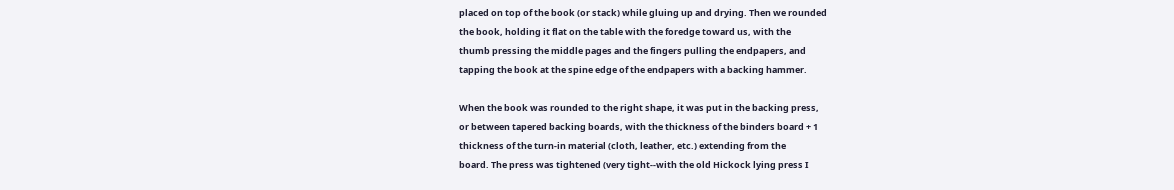placed on top of the book (or stack) while gluing up and drying. Then we rounded
the book, holding it flat on the table with the foredge toward us, with the
thumb pressing the middle pages and the fingers pulling the endpapers, and
tapping the book at the spine edge of the endpapers with a backing hammer.

When the book was rounded to the right shape, it was put in the backing press,
or between tapered backing boards, with the thickness of the binders board + 1
thickness of the turn-in material (cloth, leather, etc.) extending from the
board. The press was tightened (very tight--with the old Hickock lying press I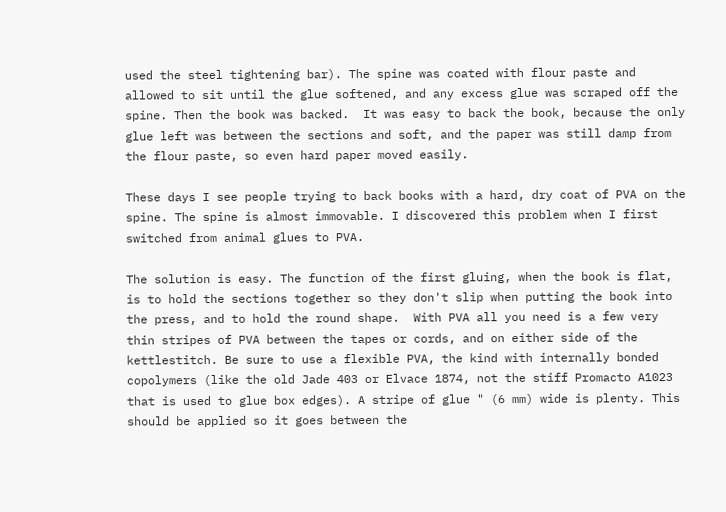used the steel tightening bar). The spine was coated with flour paste and
allowed to sit until the glue softened, and any excess glue was scraped off the
spine. Then the book was backed.  It was easy to back the book, because the only
glue left was between the sections and soft, and the paper was still damp from
the flour paste, so even hard paper moved easily.

These days I see people trying to back books with a hard, dry coat of PVA on the
spine. The spine is almost immovable. I discovered this problem when I first
switched from animal glues to PVA.

The solution is easy. The function of the first gluing, when the book is flat,
is to hold the sections together so they don't slip when putting the book into
the press, and to hold the round shape.  With PVA all you need is a few very
thin stripes of PVA between the tapes or cords, and on either side of the
kettlestitch. Be sure to use a flexible PVA, the kind with internally bonded
copolymers (like the old Jade 403 or Elvace 1874, not the stiff Promacto A1023
that is used to glue box edges). A stripe of glue " (6 mm) wide is plenty. This
should be applied so it goes between the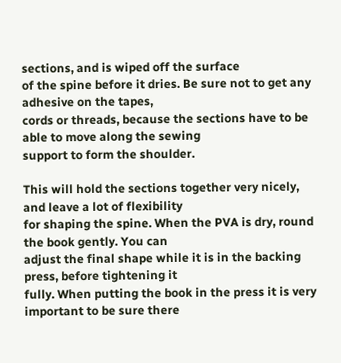sections, and is wiped off the surface
of the spine before it dries. Be sure not to get any adhesive on the tapes,
cords or threads, because the sections have to be able to move along the sewing
support to form the shoulder.

This will hold the sections together very nicely, and leave a lot of flexibility
for shaping the spine. When the PVA is dry, round the book gently. You can
adjust the final shape while it is in the backing press, before tightening it
fully. When putting the book in the press it is very important to be sure there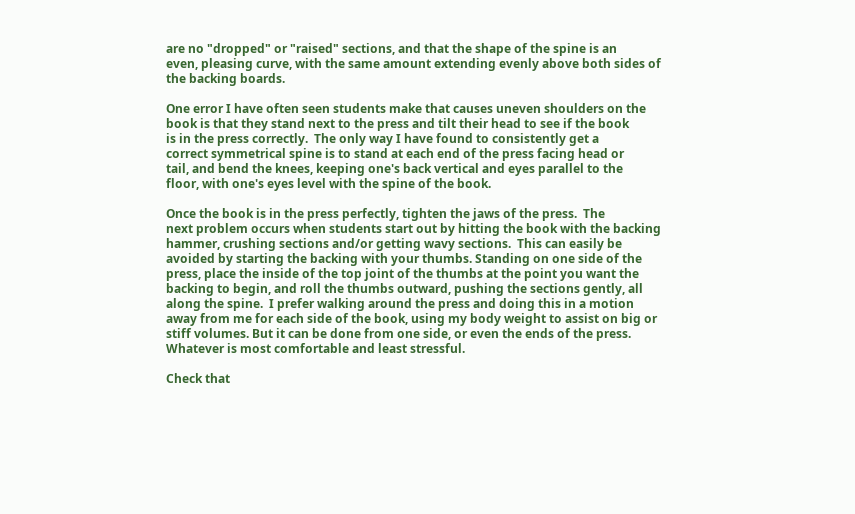are no "dropped" or "raised" sections, and that the shape of the spine is an
even, pleasing curve, with the same amount extending evenly above both sides of
the backing boards.

One error I have often seen students make that causes uneven shoulders on the
book is that they stand next to the press and tilt their head to see if the book
is in the press correctly.  The only way I have found to consistently get a
correct symmetrical spine is to stand at each end of the press facing head or
tail, and bend the knees, keeping one's back vertical and eyes parallel to the
floor, with one's eyes level with the spine of the book.

Once the book is in the press perfectly, tighten the jaws of the press.  The
next problem occurs when students start out by hitting the book with the backing
hammer, crushing sections and/or getting wavy sections.  This can easily be
avoided by starting the backing with your thumbs. Standing on one side of the
press, place the inside of the top joint of the thumbs at the point you want the
backing to begin, and roll the thumbs outward, pushing the sections gently, all
along the spine.  I prefer walking around the press and doing this in a motion
away from me for each side of the book, using my body weight to assist on big or
stiff volumes. But it can be done from one side, or even the ends of the press.
Whatever is most comfortable and least stressful.

Check that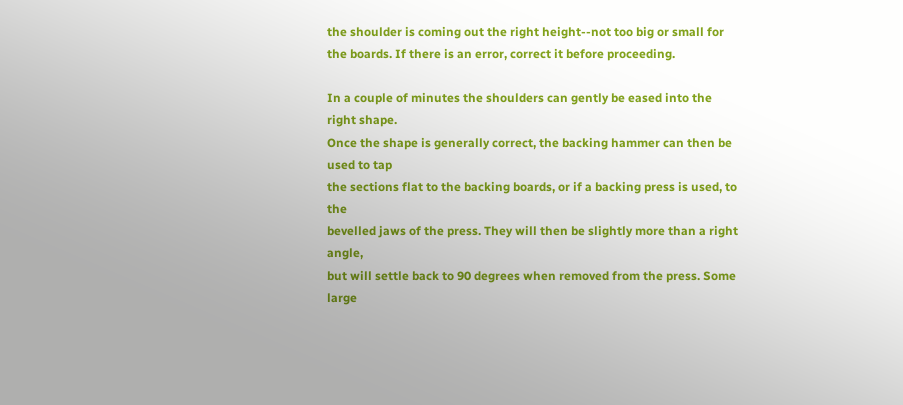the shoulder is coming out the right height--not too big or small for
the boards. If there is an error, correct it before proceeding.

In a couple of minutes the shoulders can gently be eased into the right shape.
Once the shape is generally correct, the backing hammer can then be used to tap
the sections flat to the backing boards, or if a backing press is used, to the
bevelled jaws of the press. They will then be slightly more than a right angle,
but will settle back to 90 degrees when removed from the press. Some large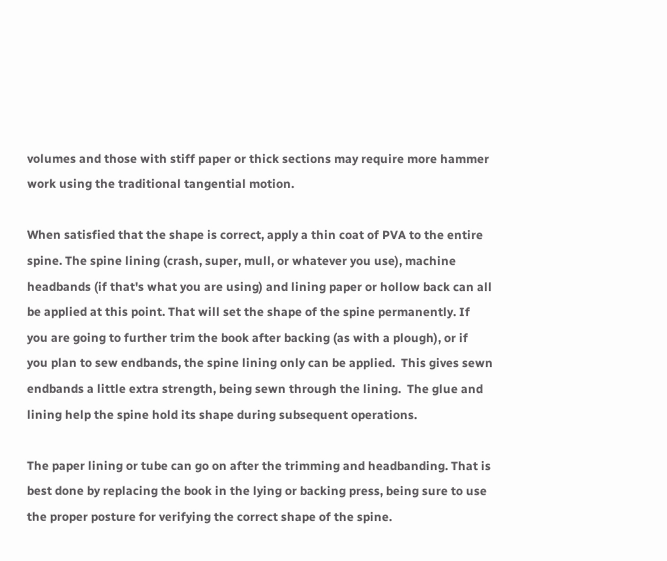volumes and those with stiff paper or thick sections may require more hammer
work using the traditional tangential motion.

When satisfied that the shape is correct, apply a thin coat of PVA to the entire
spine. The spine lining (crash, super, mull, or whatever you use), machine
headbands (if that's what you are using) and lining paper or hollow back can all
be applied at this point. That will set the shape of the spine permanently. If
you are going to further trim the book after backing (as with a plough), or if
you plan to sew endbands, the spine lining only can be applied.  This gives sewn
endbands a little extra strength, being sewn through the lining.  The glue and
lining help the spine hold its shape during subsequent operations.

The paper lining or tube can go on after the trimming and headbanding. That is
best done by replacing the book in the lying or backing press, being sure to use
the proper posture for verifying the correct shape of the spine.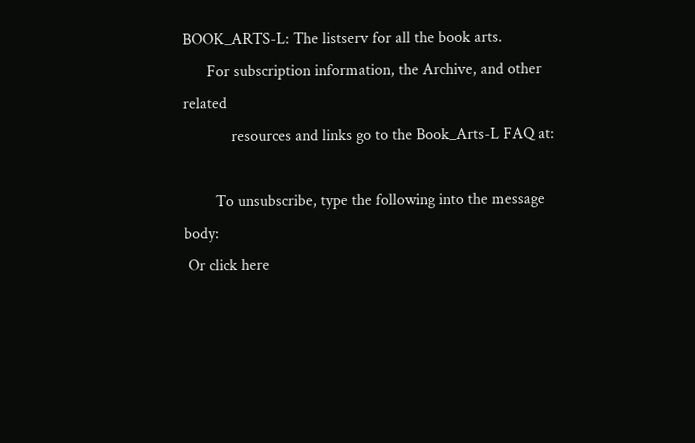BOOK_ARTS-L: The listserv for all the book arts.
      For subscription information, the Archive, and other related
            resources and links go to the Book_Arts-L FAQ at:

        To unsubscribe, type the following into the message body:
 Or click here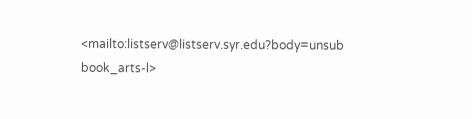<mailto:listserv@listserv.syr.edu?body=unsub book_arts-l>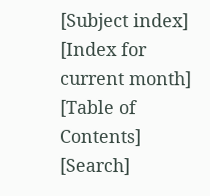[Subject index] [Index for current month] [Table of Contents] [Search]